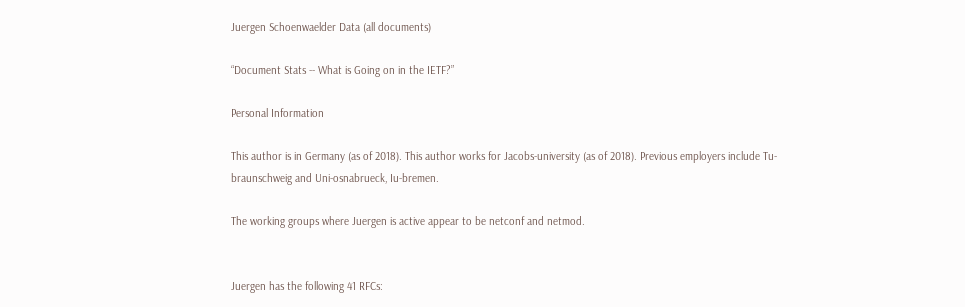Juergen Schoenwaelder Data (all documents)

“Document Stats -- What is Going on in the IETF?”

Personal Information

This author is in Germany (as of 2018). This author works for Jacobs-university (as of 2018). Previous employers include Tu-braunschweig and Uni-osnabrueck, Iu-bremen.

The working groups where Juergen is active appear to be netconf and netmod.


Juergen has the following 41 RFCs: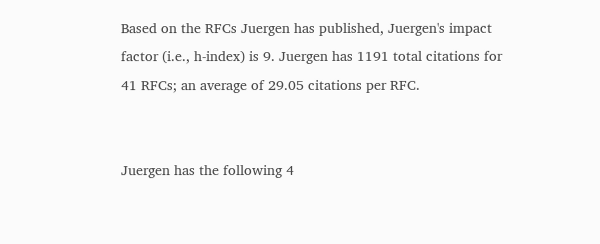Based on the RFCs Juergen has published, Juergen's impact factor (i.e., h-index) is 9. Juergen has 1191 total citations for 41 RFCs; an average of 29.05 citations per RFC.


Juergen has the following 4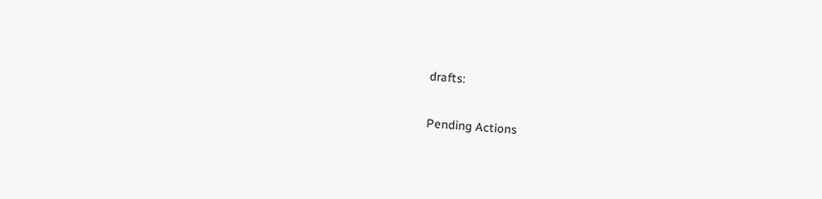drafts:

Pending Actions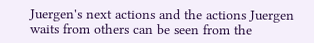Juergen's next actions and the actions Juergen waits from others can be seen from the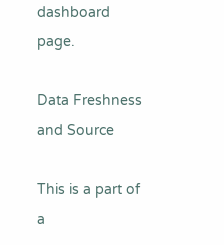dashboard page.

Data Freshness and Source

This is a part of a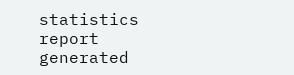statistics report generated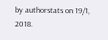by authorstats on 19/1, 2018.